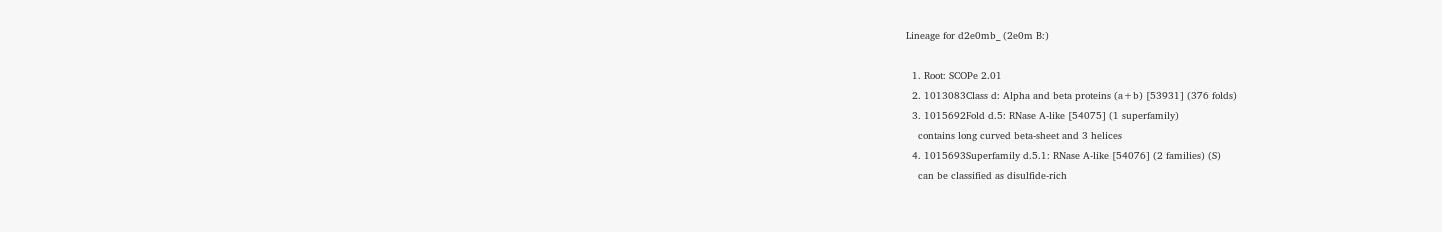Lineage for d2e0mb_ (2e0m B:)

  1. Root: SCOPe 2.01
  2. 1013083Class d: Alpha and beta proteins (a+b) [53931] (376 folds)
  3. 1015692Fold d.5: RNase A-like [54075] (1 superfamily)
    contains long curved beta-sheet and 3 helices
  4. 1015693Superfamily d.5.1: RNase A-like [54076] (2 families) (S)
    can be classified as disulfide-rich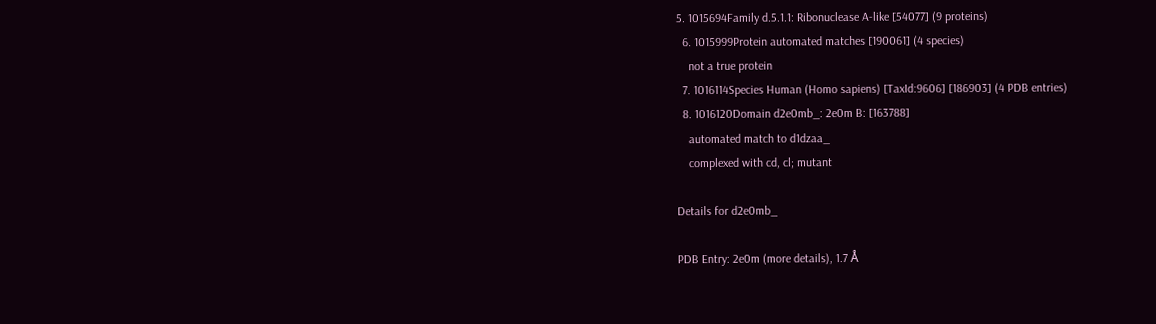5. 1015694Family d.5.1.1: Ribonuclease A-like [54077] (9 proteins)
  6. 1015999Protein automated matches [190061] (4 species)
    not a true protein
  7. 1016114Species Human (Homo sapiens) [TaxId:9606] [186903] (4 PDB entries)
  8. 1016120Domain d2e0mb_: 2e0m B: [163788]
    automated match to d1dzaa_
    complexed with cd, cl; mutant

Details for d2e0mb_

PDB Entry: 2e0m (more details), 1.7 Å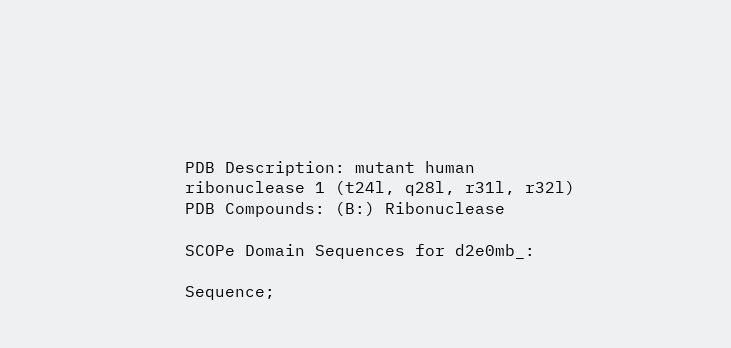PDB Description: mutant human ribonuclease 1 (t24l, q28l, r31l, r32l)
PDB Compounds: (B:) Ribonuclease

SCOPe Domain Sequences for d2e0mb_:

Sequence;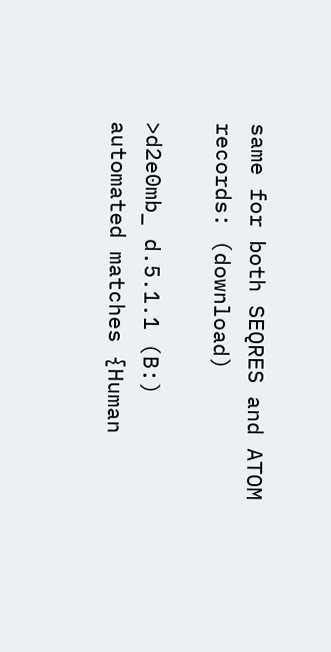same for both SEQRES and ATOM records: (download)

>d2e0mb_ d.5.1.1 (B:) automated matches {Human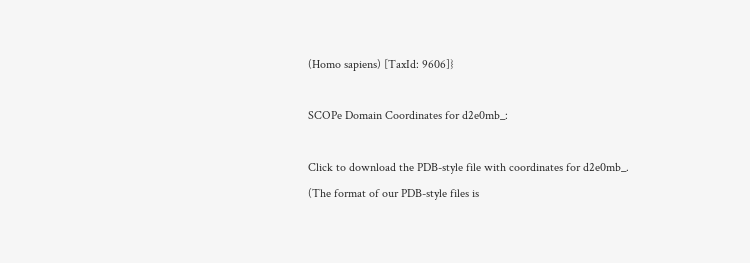(Homo sapiens) [TaxId: 9606]}

SCOPe Domain Coordinates for d2e0mb_:

Click to download the PDB-style file with coordinates for d2e0mb_.
(The format of our PDB-style files is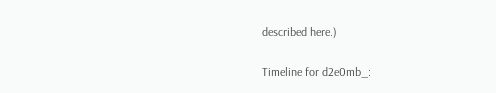described here.)

Timeline for d2e0mb_: